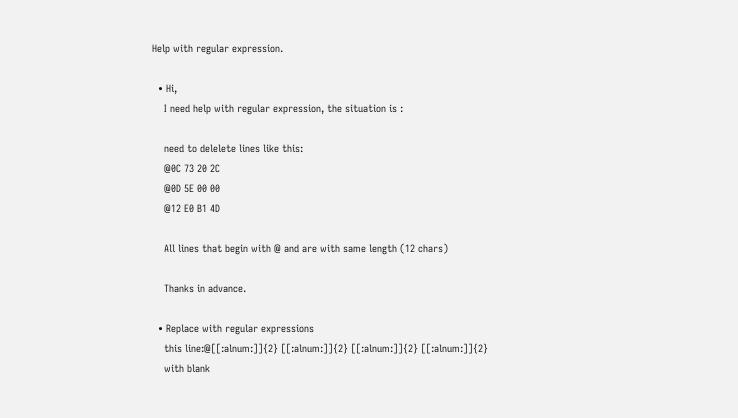Help with regular expression.

  • Hi,
    I need help with regular expression, the situation is :

    need to delelete lines like this:
    @0C 73 20 2C
    @0D 5E 00 00
    @12 E0 B1 4D

    All lines that begin with @ and are with same length (12 chars)

    Thanks in advance.

  • Replace with regular expressions
    this line:@[[:alnum:]]{2} [[:alnum:]]{2} [[:alnum:]]{2} [[:alnum:]]{2}
    with blank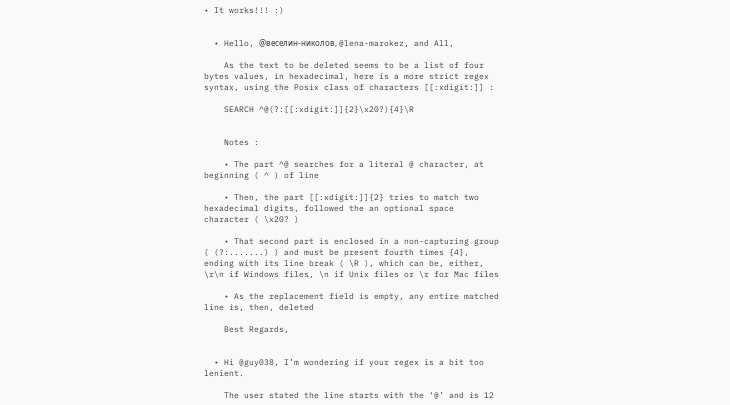• It works!!! :)


  • Hello, @веселин-николов, @lena-marokez, and All,

    As the text to be deleted seems to be a list of four bytes values, in hexadecimal, here is a more strict regex syntax, using the Posix class of characters [[:xdigit:]] :

    SEARCH ^@(?:[[:xdigit:]]{2}\x20?){4}\R


    Notes :

    • The part ^@ searches for a literal @ character, at beginning ( ^ ) of line

    • Then, the part [[:xdigit:]]{2} tries to match two hexadecimal digits, followed the an optional space character ( \x20? )

    • That second part is enclosed in a non-capturing group ( (?:.......) ) and must be present fourth times {4}, ending with its line break ( \R ), which can be, either, \r\n if Windows files, \n if Unix files or \r for Mac files

    • As the replacement field is empty, any entire matched line is, then, deleted

    Best Regards,


  • Hi @guy038, I’m wondering if your regex is a bit too lenient.

    The user stated the line starts with the ‘@’ and is 12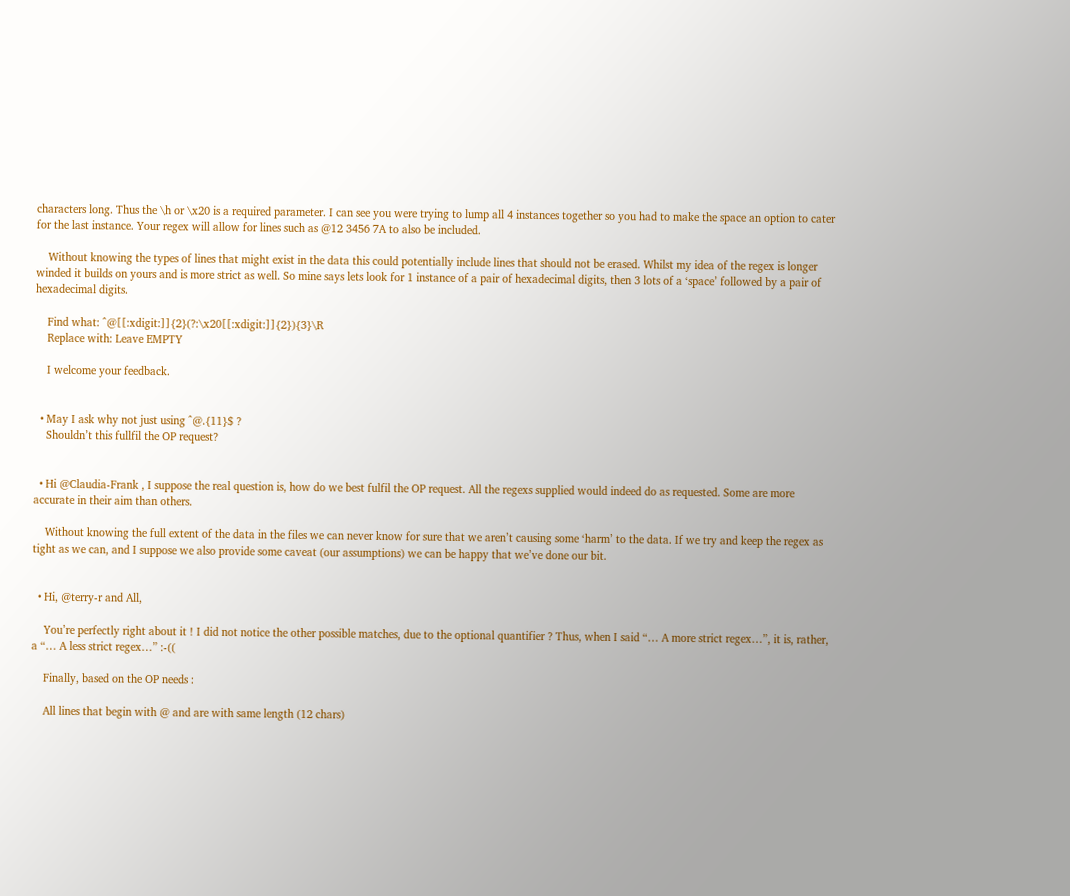characters long. Thus the \h or \x20 is a required parameter. I can see you were trying to lump all 4 instances together so you had to make the space an option to cater for the last instance. Your regex will allow for lines such as @12 3456 7A to also be included.

    Without knowing the types of lines that might exist in the data this could potentially include lines that should not be erased. Whilst my idea of the regex is longer winded it builds on yours and is more strict as well. So mine says lets look for 1 instance of a pair of hexadecimal digits, then 3 lots of a ‘space’ followed by a pair of hexadecimal digits.

    Find what: ^@[[:xdigit:]]{2}(?:\x20[[:xdigit:]]{2}){3}\R
    Replace with: Leave EMPTY

    I welcome your feedback.


  • May I ask why not just using ^@.{11}$ ?
    Shouldn’t this fullfil the OP request?


  • Hi @Claudia-Frank , I suppose the real question is, how do we best fulfil the OP request. All the regexs supplied would indeed do as requested. Some are more accurate in their aim than others.

    Without knowing the full extent of the data in the files we can never know for sure that we aren’t causing some ‘harm’ to the data. If we try and keep the regex as tight as we can, and I suppose we also provide some caveat (our assumptions) we can be happy that we’ve done our bit.


  • Hi, @terry-r and All,

    You’re perfectly right about it ! I did not notice the other possible matches, due to the optional quantifier ? Thus, when I said “… A more strict regex…”, it is, rather, a “… A less strict regex…” :-((

    Finally, based on the OP needs :

    All lines that begin with @ and are with same length (12 chars)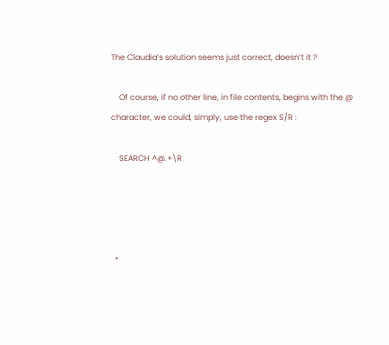The Claudia’s solution seems just correct, doesn’t it ?

    Of course, if no other line, in file contents, begins with the @ character, we could, simply, use the regex S/R :

    SEARCH ^@.+\R




  •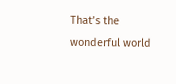That’s the wonderful world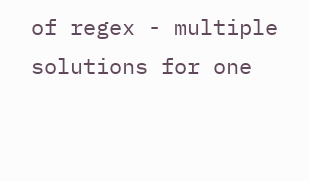of regex - multiple solutions for one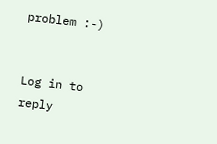problem :-)


Log in to reply